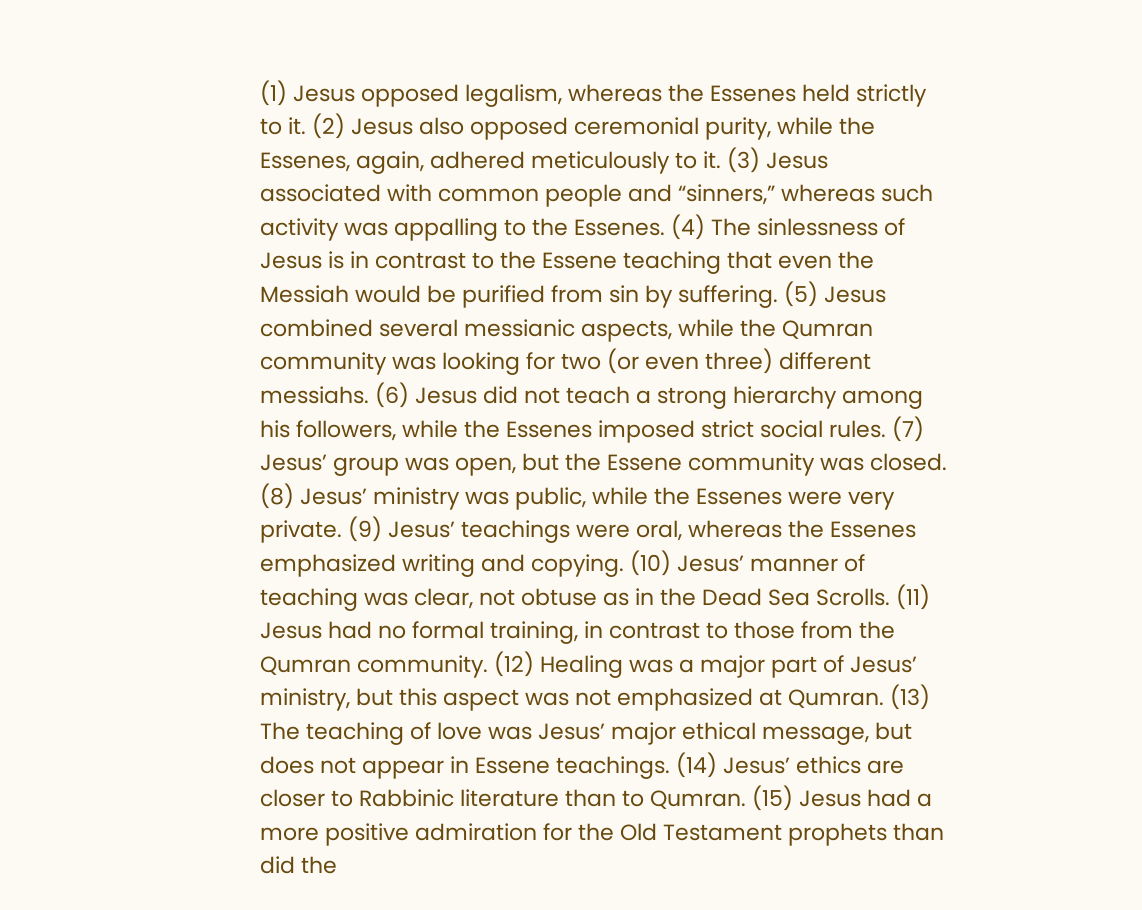(1) Jesus opposed legalism, whereas the Essenes held strictly to it. (2) Jesus also opposed ceremonial purity, while the Essenes, again, adhered meticulously to it. (3) Jesus associated with common people and “sinners,” whereas such activity was appalling to the Essenes. (4) The sinlessness of Jesus is in contrast to the Essene teaching that even the Messiah would be purified from sin by suffering. (5) Jesus combined several messianic aspects, while the Qumran community was looking for two (or even three) different messiahs. (6) Jesus did not teach a strong hierarchy among his followers, while the Essenes imposed strict social rules. (7) Jesus’ group was open, but the Essene community was closed. (8) Jesus’ ministry was public, while the Essenes were very private. (9) Jesus’ teachings were oral, whereas the Essenes emphasized writing and copying. (10) Jesus’ manner of teaching was clear, not obtuse as in the Dead Sea Scrolls. (11) Jesus had no formal training, in contrast to those from the Qumran community. (12) Healing was a major part of Jesus’ ministry, but this aspect was not emphasized at Qumran. (13) The teaching of love was Jesus’ major ethical message, but does not appear in Essene teachings. (14) Jesus’ ethics are closer to Rabbinic literature than to Qumran. (15) Jesus had a more positive admiration for the Old Testament prophets than did the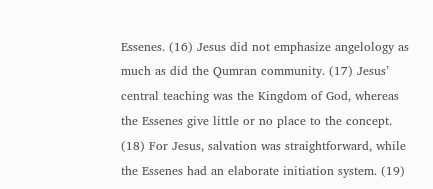Essenes. (16) Jesus did not emphasize angelology as much as did the Qumran community. (17) Jesus’ central teaching was the Kingdom of God, whereas the Essenes give little or no place to the concept. (18) For Jesus, salvation was straightforward, while the Essenes had an elaborate initiation system. (19)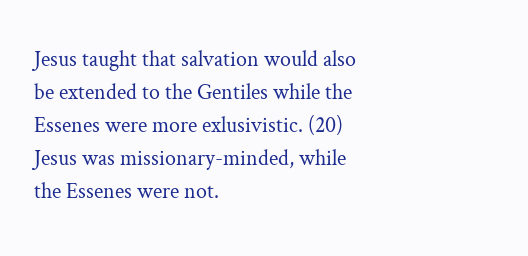Jesus taught that salvation would also be extended to the Gentiles while the Essenes were more exlusivistic. (20) Jesus was missionary-minded, while the Essenes were not.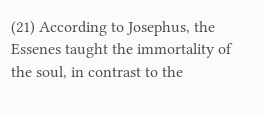(21) According to Josephus, the Essenes taught the immortality of the soul, in contrast to the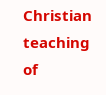Christian teaching of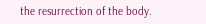the resurrection of the body.